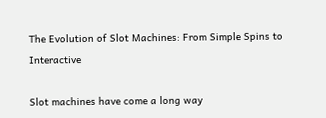The Evolution of Slot Machines: From Simple Spins to Interactive

Slot machines have come a long way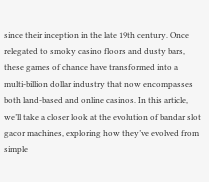since their inception in the late 19th century. Once relegated to smoky casino floors and dusty bars, these games of chance have transformed into a multi-billion dollar industry that now encompasses both land-based and online casinos. In this article, we’ll take a closer look at the evolution of bandar slot gacor machines, exploring how they’ve evolved from simple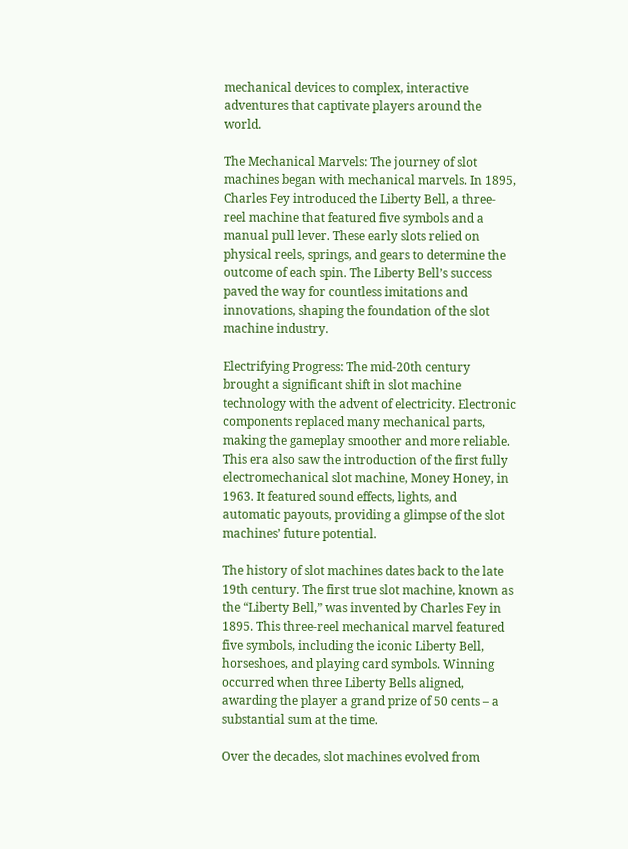mechanical devices to complex, interactive adventures that captivate players around the world.

The Mechanical Marvels: The journey of slot machines began with mechanical marvels. In 1895, Charles Fey introduced the Liberty Bell, a three-reel machine that featured five symbols and a manual pull lever. These early slots relied on physical reels, springs, and gears to determine the outcome of each spin. The Liberty Bell’s success paved the way for countless imitations and innovations, shaping the foundation of the slot machine industry.

Electrifying Progress: The mid-20th century brought a significant shift in slot machine technology with the advent of electricity. Electronic components replaced many mechanical parts, making the gameplay smoother and more reliable. This era also saw the introduction of the first fully electromechanical slot machine, Money Honey, in 1963. It featured sound effects, lights, and automatic payouts, providing a glimpse of the slot machines’ future potential.

The history of slot machines dates back to the late 19th century. The first true slot machine, known as the “Liberty Bell,” was invented by Charles Fey in 1895. This three-reel mechanical marvel featured five symbols, including the iconic Liberty Bell, horseshoes, and playing card symbols. Winning occurred when three Liberty Bells aligned, awarding the player a grand prize of 50 cents – a substantial sum at the time.

Over the decades, slot machines evolved from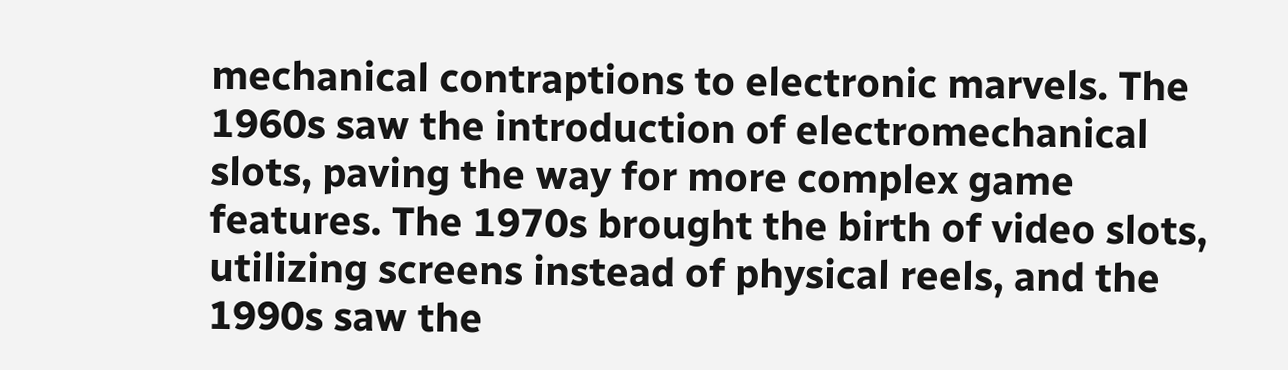mechanical contraptions to electronic marvels. The 1960s saw the introduction of electromechanical slots, paving the way for more complex game features. The 1970s brought the birth of video slots, utilizing screens instead of physical reels, and the 1990s saw the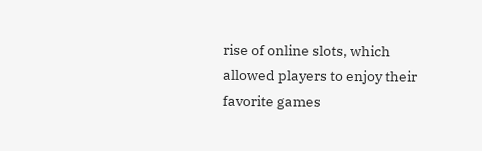rise of online slots, which allowed players to enjoy their favorite games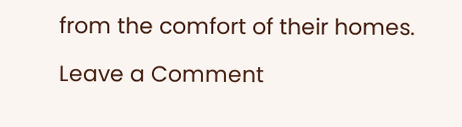from the comfort of their homes.

Leave a Comment